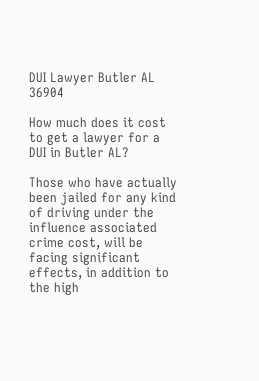DUI Lawyer Butler AL 36904

How much does it cost to get a lawyer for a DUI in Butler AL?

Those who have actually been jailed for any kind of driving under the influence associated crime cost, will be facing significant effects, in addition to the high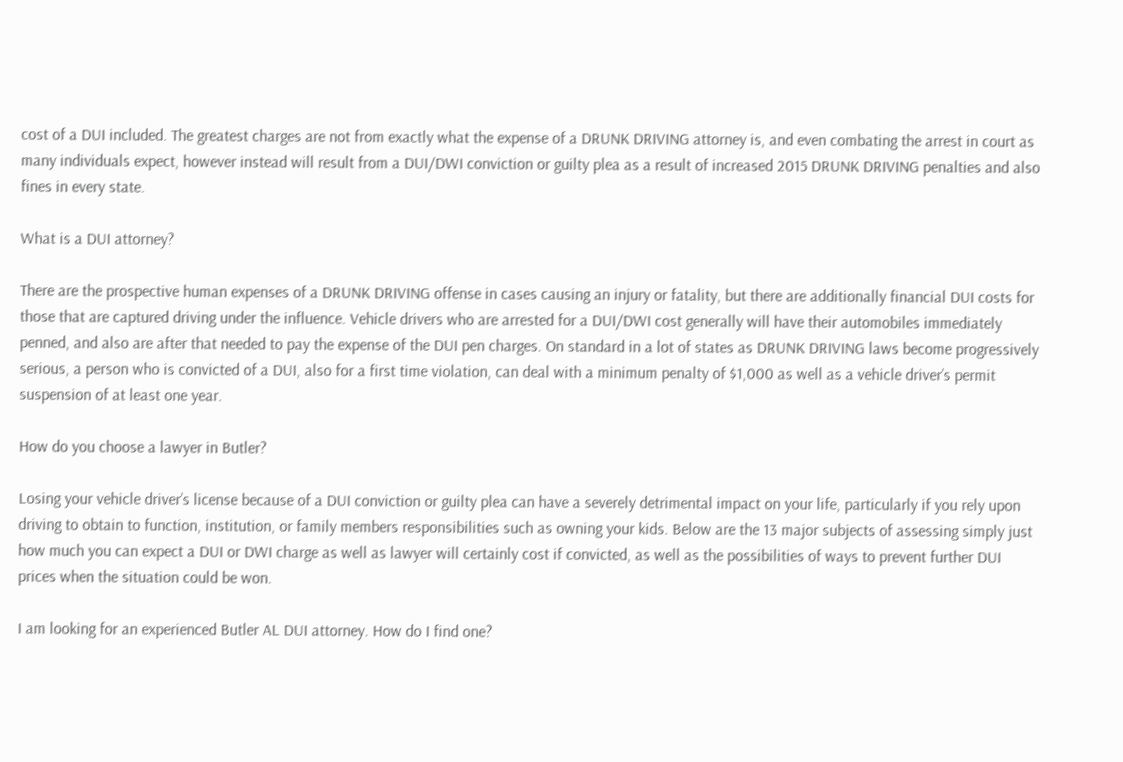cost of a DUI included. The greatest charges are not from exactly what the expense of a DRUNK DRIVING attorney is, and even combating the arrest in court as many individuals expect, however instead will result from a DUI/DWI conviction or guilty plea as a result of increased 2015 DRUNK DRIVING penalties and also fines in every state.

What is a DUI attorney?

There are the prospective human expenses of a DRUNK DRIVING offense in cases causing an injury or fatality, but there are additionally financial DUI costs for those that are captured driving under the influence. Vehicle drivers who are arrested for a DUI/DWI cost generally will have their automobiles immediately penned, and also are after that needed to pay the expense of the DUI pen charges. On standard in a lot of states as DRUNK DRIVING laws become progressively serious, a person who is convicted of a DUI, also for a first time violation, can deal with a minimum penalty of $1,000 as well as a vehicle driver’s permit suspension of at least one year.

How do you choose a lawyer in Butler?

Losing your vehicle driver’s license because of a DUI conviction or guilty plea can have a severely detrimental impact on your life, particularly if you rely upon driving to obtain to function, institution, or family members responsibilities such as owning your kids. Below are the 13 major subjects of assessing simply just how much you can expect a DUI or DWI charge as well as lawyer will certainly cost if convicted, as well as the possibilities of ways to prevent further DUI prices when the situation could be won.

I am looking for an experienced Butler AL DUI attorney. How do I find one?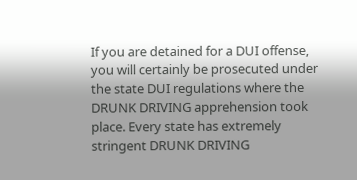If you are detained for a DUI offense, you will certainly be prosecuted under the state DUI regulations where the DRUNK DRIVING apprehension took place. Every state has extremely stringent DRUNK DRIVING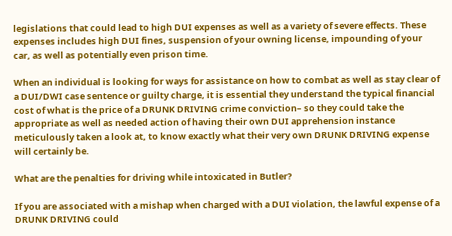legislations that could lead to high DUI expenses as well as a variety of severe effects. These expenses includes high DUI fines, suspension of your owning license, impounding of your car, as well as potentially even prison time.

When an individual is looking for ways for assistance on how to combat as well as stay clear of a DUI/DWI case sentence or guilty charge, it is essential they understand the typical financial cost of what is the price of a DRUNK DRIVING crime conviction– so they could take the appropriate as well as needed action of having their own DUI apprehension instance meticulously taken a look at, to know exactly what their very own DRUNK DRIVING expense will certainly be.

What are the penalties for driving while intoxicated in Butler?

If you are associated with a mishap when charged with a DUI violation, the lawful expense of a DRUNK DRIVING could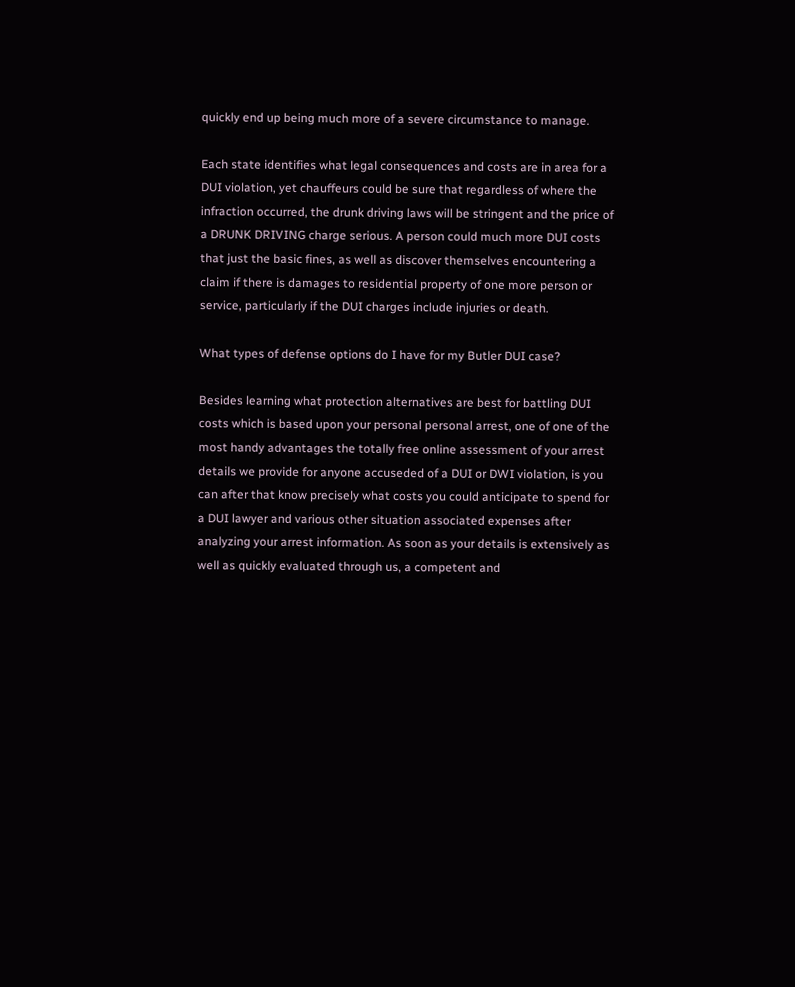quickly end up being much more of a severe circumstance to manage.

Each state identifies what legal consequences and costs are in area for a DUI violation, yet chauffeurs could be sure that regardless of where the infraction occurred, the drunk driving laws will be stringent and the price of a DRUNK DRIVING charge serious. A person could much more DUI costs that just the basic fines, as well as discover themselves encountering a claim if there is damages to residential property of one more person or service, particularly if the DUI charges include injuries or death.

What types of defense options do I have for my Butler DUI case?

Besides learning what protection alternatives are best for battling DUI costs which is based upon your personal personal arrest, one of one of the most handy advantages the totally free online assessment of your arrest details we provide for anyone accuseded of a DUI or DWI violation, is you can after that know precisely what costs you could anticipate to spend for a DUI lawyer and various other situation associated expenses after analyzing your arrest information. As soon as your details is extensively as well as quickly evaluated through us, a competent and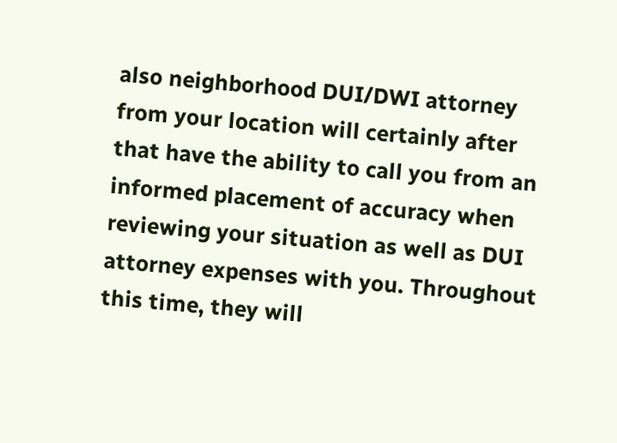also neighborhood DUI/DWI attorney from your location will certainly after that have the ability to call you from an informed placement of accuracy when reviewing your situation as well as DUI attorney expenses with you. Throughout this time, they will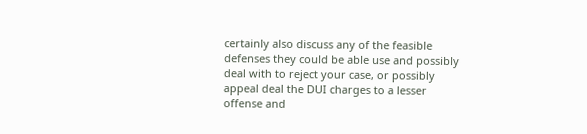certainly also discuss any of the feasible defenses they could be able use and possibly deal with to reject your case, or possibly appeal deal the DUI charges to a lesser offense and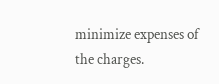minimize expenses of the charges.